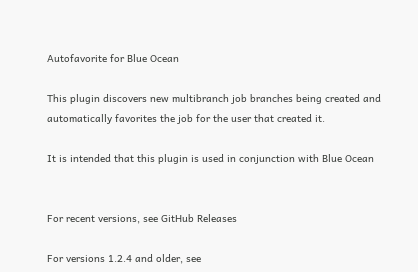Autofavorite for Blue Ocean

This plugin discovers new multibranch job branches being created and automatically favorites the job for the user that created it.

It is intended that this plugin is used in conjunction with Blue Ocean


For recent versions, see GitHub Releases

For versions 1.2.4 and older, see